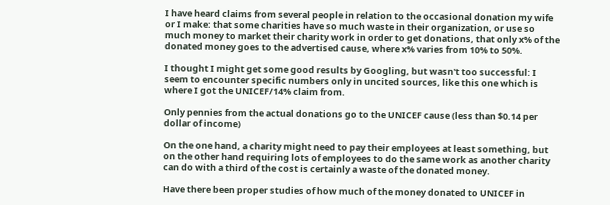I have heard claims from several people in relation to the occasional donation my wife or I make: that some charities have so much waste in their organization, or use so much money to market their charity work in order to get donations, that only x% of the donated money goes to the advertised cause, where x% varies from 10% to 50%.

I thought I might get some good results by Googling, but wasn't too successful: I seem to encounter specific numbers only in uncited sources, like this one which is where I got the UNICEF/14% claim from.

Only pennies from the actual donations go to the UNICEF cause (less than $0.14 per dollar of income)

On the one hand, a charity might need to pay their employees at least something, but on the other hand requiring lots of employees to do the same work as another charity can do with a third of the cost is certainly a waste of the donated money.

Have there been proper studies of how much of the money donated to UNICEF in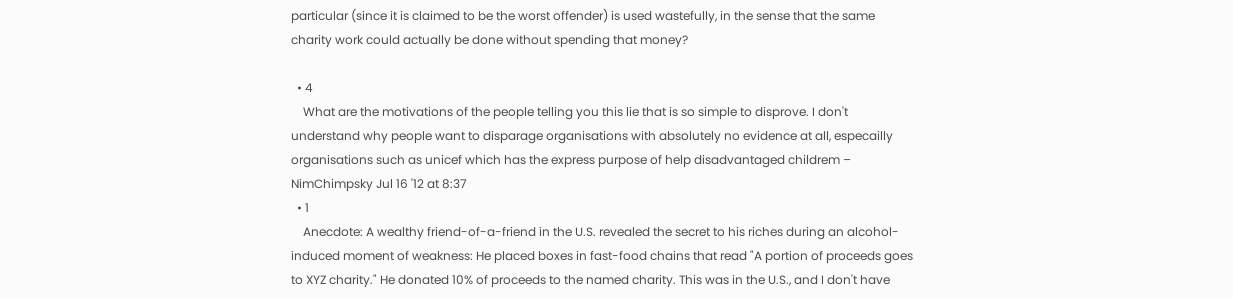particular (since it is claimed to be the worst offender) is used wastefully, in the sense that the same charity work could actually be done without spending that money?

  • 4
    What are the motivations of the people telling you this lie that is so simple to disprove. I don't understand why people want to disparage organisations with absolutely no evidence at all, especailly organisations such as unicef which has the express purpose of help disadvantaged childrem – NimChimpsky Jul 16 '12 at 8:37
  • 1
    Anecdote: A wealthy friend-of-a-friend in the U.S. revealed the secret to his riches during an alcohol-induced moment of weakness: He placed boxes in fast-food chains that read "A portion of proceeds goes to XYZ charity." He donated 10% of proceeds to the named charity. This was in the U.S., and I don't have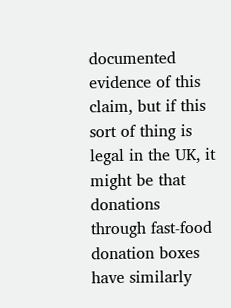documented evidence of this claim, but if this sort of thing is legal in the UK, it might be that donations through fast-food donation boxes have similarly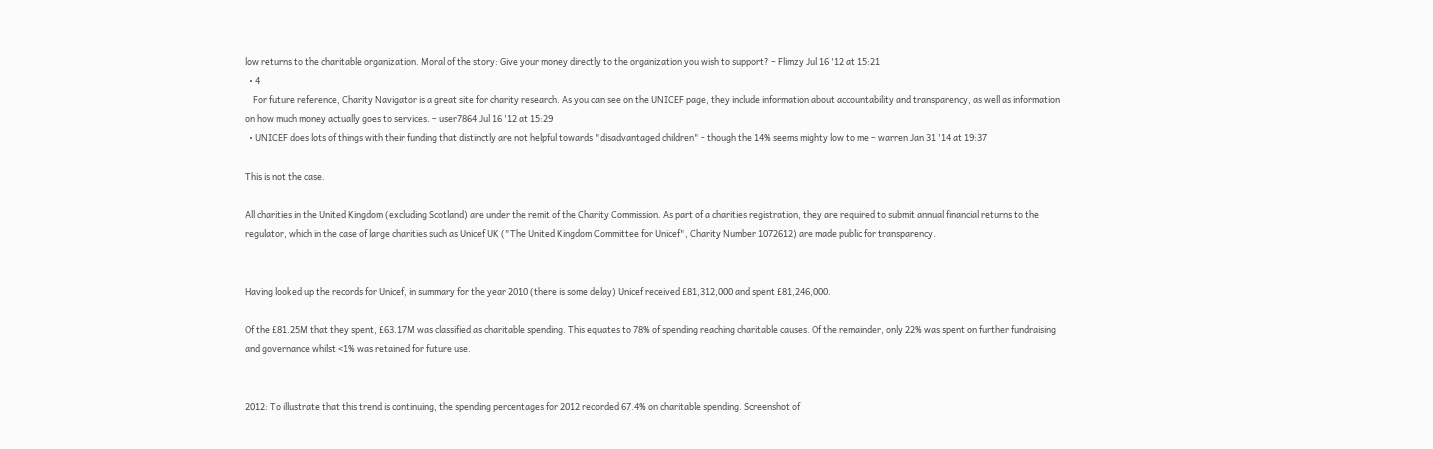low returns to the charitable organization. Moral of the story: Give your money directly to the organization you wish to support? – Flimzy Jul 16 '12 at 15:21
  • 4
    For future reference, Charity Navigator is a great site for charity research. As you can see on the UNICEF page, they include information about accountability and transparency, as well as information on how much money actually goes to services. – user7864 Jul 16 '12 at 15:29
  • UNICEF does lots of things with their funding that distinctly are not helpful towards "disadvantaged children" - though the 14% seems mighty low to me – warren Jan 31 '14 at 19:37

This is not the case.

All charities in the United Kingdom (excluding Scotland) are under the remit of the Charity Commission. As part of a charities registration, they are required to submit annual financial returns to the regulator, which in the case of large charities such as Unicef UK ("The United Kingdom Committee for Unicef", Charity Number 1072612) are made public for transparency.


Having looked up the records for Unicef, in summary for the year 2010 (there is some delay) Unicef received £81,312,000 and spent £81,246,000.

Of the £81.25M that they spent, £63.17M was classified as charitable spending. This equates to 78% of spending reaching charitable causes. Of the remainder, only 22% was spent on further fundraising and governance whilst <1% was retained for future use.


2012: To illustrate that this trend is continuing, the spending percentages for 2012 recorded 67.4% on charitable spending. Screenshot of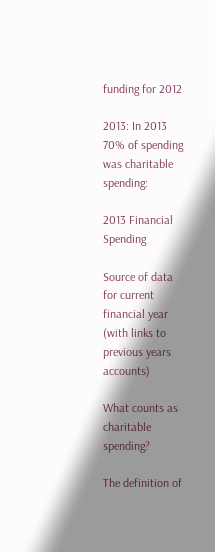funding for 2012

2013: In 2013 70% of spending was charitable spending:

2013 Financial Spending

Source of data for current financial year (with links to previous years accounts)

What counts as charitable spending?

The definition of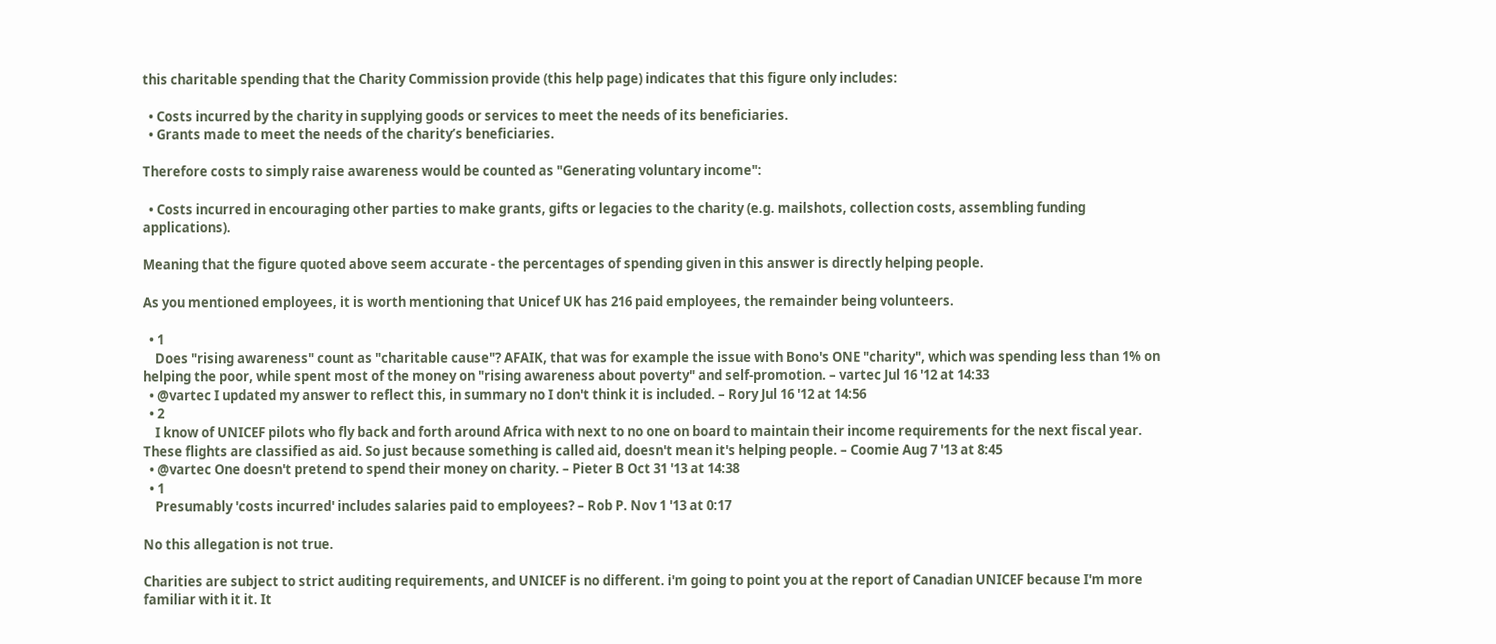this charitable spending that the Charity Commission provide (this help page) indicates that this figure only includes:

  • Costs incurred by the charity in supplying goods or services to meet the needs of its beneficiaries.
  • Grants made to meet the needs of the charity’s beneficiaries.

Therefore costs to simply raise awareness would be counted as "Generating voluntary income":

  • Costs incurred in encouraging other parties to make grants, gifts or legacies to the charity (e.g. mailshots, collection costs, assembling funding applications).

Meaning that the figure quoted above seem accurate - the percentages of spending given in this answer is directly helping people.

As you mentioned employees, it is worth mentioning that Unicef UK has 216 paid employees, the remainder being volunteers.

  • 1
    Does "rising awareness" count as "charitable cause"? AFAIK, that was for example the issue with Bono's ONE "charity", which was spending less than 1% on helping the poor, while spent most of the money on "rising awareness about poverty" and self-promotion. – vartec Jul 16 '12 at 14:33
  • @vartec I updated my answer to reflect this, in summary no I don't think it is included. – Rory Jul 16 '12 at 14:56
  • 2
    I know of UNICEF pilots who fly back and forth around Africa with next to no one on board to maintain their income requirements for the next fiscal year. These flights are classified as aid. So just because something is called aid, doesn't mean it's helping people. – Coomie Aug 7 '13 at 8:45
  • @vartec One doesn't pretend to spend their money on charity. – Pieter B Oct 31 '13 at 14:38
  • 1
    Presumably 'costs incurred' includes salaries paid to employees? – Rob P. Nov 1 '13 at 0:17

No this allegation is not true.

Charities are subject to strict auditing requirements, and UNICEF is no different. i'm going to point you at the report of Canadian UNICEF because I'm more familiar with it it. It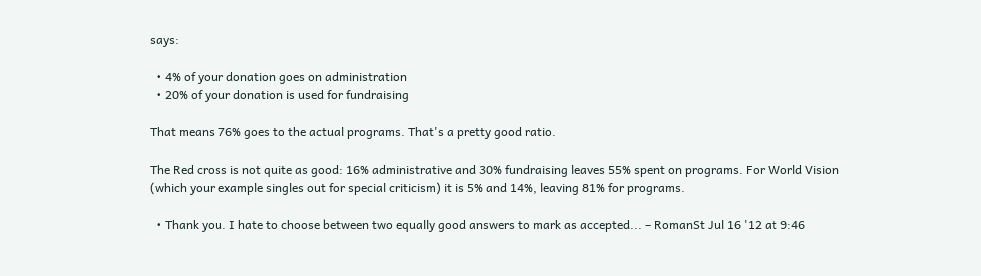says:

  • 4% of your donation goes on administration
  • 20% of your donation is used for fundraising

That means 76% goes to the actual programs. That's a pretty good ratio.

The Red cross is not quite as good: 16% administrative and 30% fundraising leaves 55% spent on programs. For World Vision (which your example singles out for special criticism) it is 5% and 14%, leaving 81% for programs.

  • Thank you. I hate to choose between two equally good answers to mark as accepted... – RomanSt Jul 16 '12 at 9:46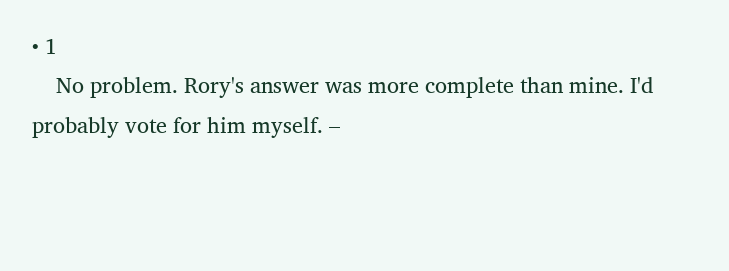• 1
    No problem. Rory's answer was more complete than mine. I'd probably vote for him myself. –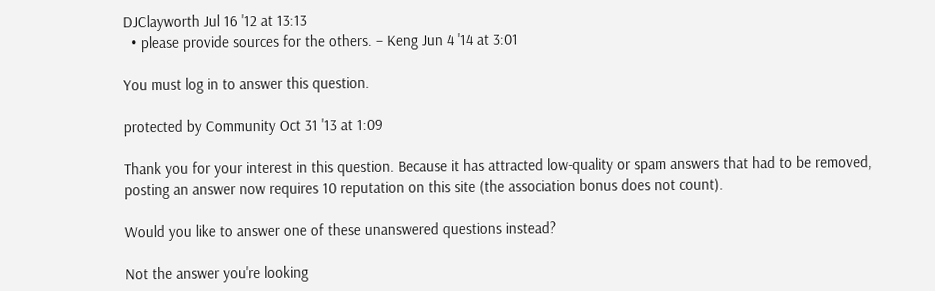DJClayworth Jul 16 '12 at 13:13
  • please provide sources for the others. – Keng Jun 4 '14 at 3:01

You must log in to answer this question.

protected by Community Oct 31 '13 at 1:09

Thank you for your interest in this question. Because it has attracted low-quality or spam answers that had to be removed, posting an answer now requires 10 reputation on this site (the association bonus does not count).

Would you like to answer one of these unanswered questions instead?

Not the answer you're looking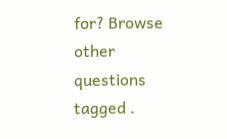for? Browse other questions tagged .